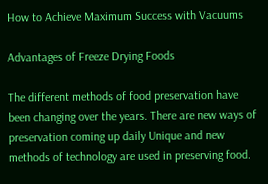How to Achieve Maximum Success with Vacuums

Advantages of Freeze Drying Foods

The different methods of food preservation have been changing over the years. There are new ways of preservation coming up daily Unique and new methods of technology are used in preserving food.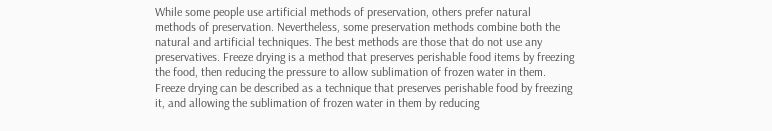While some people use artificial methods of preservation, others prefer natural methods of preservation. Nevertheless, some preservation methods combine both the natural and artificial techniques. The best methods are those that do not use any preservatives. Freeze drying is a method that preserves perishable food items by freezing the food, then reducing the pressure to allow sublimation of frozen water in them. Freeze drying can be described as a technique that preserves perishable food by freezing it, and allowing the sublimation of frozen water in them by reducing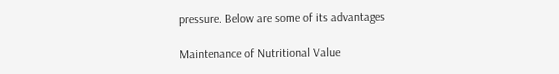pressure. Below are some of its advantages

Maintenance of Nutritional Value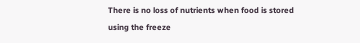There is no loss of nutrients when food is stored using the freeze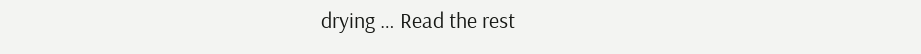drying … Read the rest